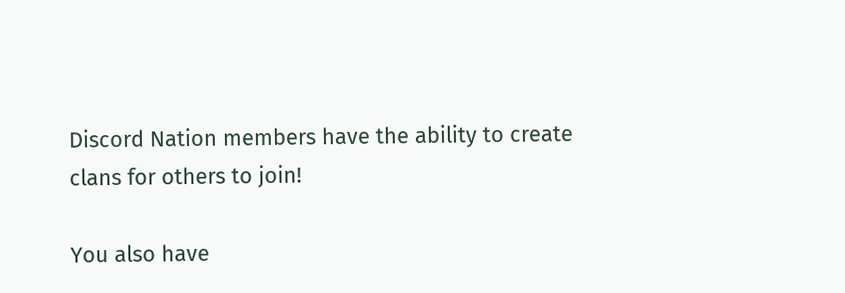Discord Nation members have the ability to create clans for others to join!

You also have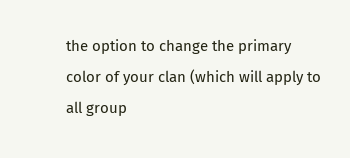the option to change the primary color of your clan (which will apply to all group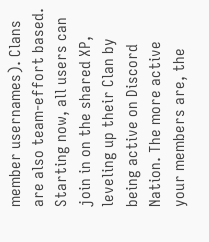member usernames). Clans are also team-effort based. Starting now, all users can join in on the shared XP, leveling up their Clan by being active on Discord Nation. The more active your members are, the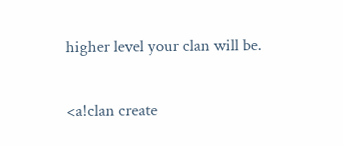higher level your clan will be.

<a!clan create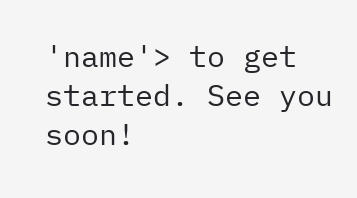'name'> to get started. See you soon!